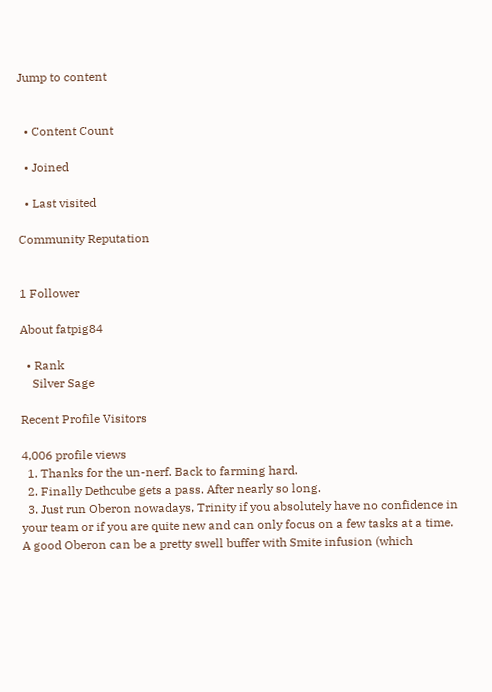Jump to content


  • Content Count

  • Joined

  • Last visited

Community Reputation


1 Follower

About fatpig84

  • Rank
    Silver Sage

Recent Profile Visitors

4,006 profile views
  1. Thanks for the un-nerf. Back to farming hard.
  2. Finally Dethcube gets a pass. After nearly so long.
  3. Just run Oberon nowadays, Trinity if you absolutely have no confidence in your team or if you are quite new and can only focus on a few tasks at a time. A good Oberon can be a pretty swell buffer with Smite infusion (which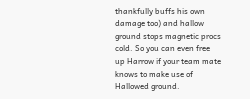thankfully buffs his own damage too) and hallow ground stops magnetic procs cold. So you can even free up Harrow if your team mate knows to make use of Hallowed ground.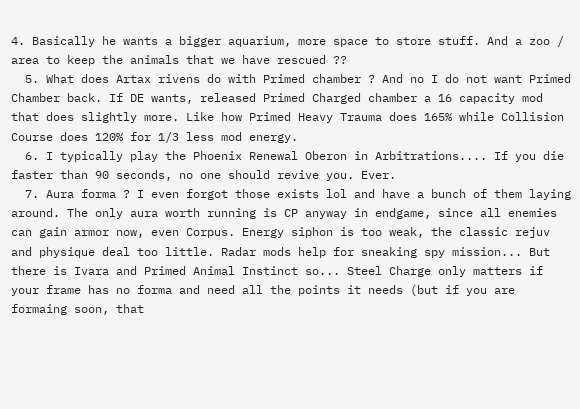4. Basically he wants a bigger aquarium, more space to store stuff. And a zoo / area to keep the animals that we have rescued ??
  5. What does Artax rivens do with Primed chamber ? And no I do not want Primed Chamber back. If DE wants, released Primed Charged chamber a 16 capacity mod that does slightly more. Like how Primed Heavy Trauma does 165% while Collision Course does 120% for 1/3 less mod energy.
  6. I typically play the Phoenix Renewal Oberon in Arbitrations.... If you die faster than 90 seconds, no one should revive you. Ever.
  7. Aura forma ? I even forgot those exists lol and have a bunch of them laying around. The only aura worth running is CP anyway in endgame, since all enemies can gain armor now, even Corpus. Energy siphon is too weak, the classic rejuv and physique deal too little. Radar mods help for sneaking spy mission... But there is Ivara and Primed Animal Instinct so... Steel Charge only matters if your frame has no forma and need all the points it needs (but if you are formaing soon, that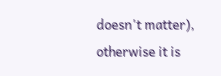doesn't matter), otherwise it is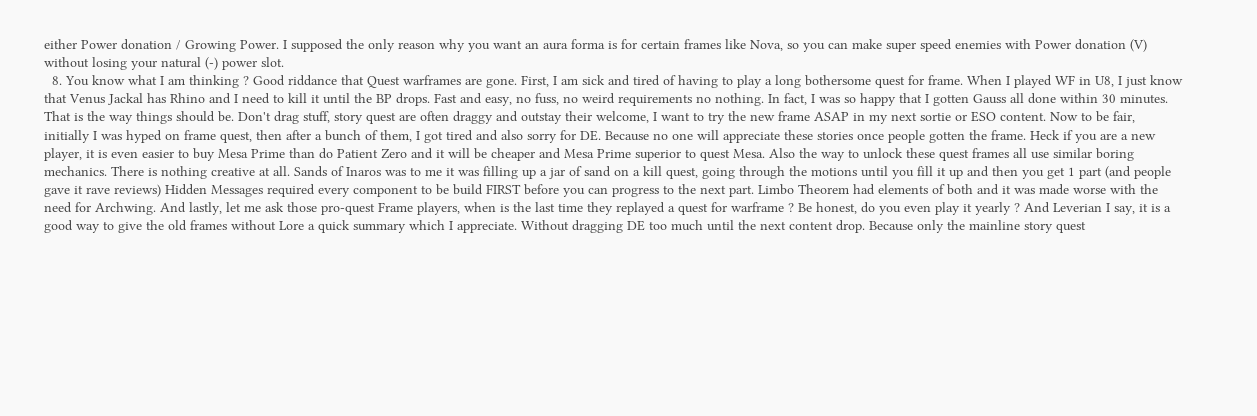either Power donation / Growing Power. I supposed the only reason why you want an aura forma is for certain frames like Nova, so you can make super speed enemies with Power donation (V) without losing your natural (-) power slot.
  8. You know what I am thinking ? Good riddance that Quest warframes are gone. First, I am sick and tired of having to play a long bothersome quest for frame. When I played WF in U8, I just know that Venus Jackal has Rhino and I need to kill it until the BP drops. Fast and easy, no fuss, no weird requirements no nothing. In fact, I was so happy that I gotten Gauss all done within 30 minutes. That is the way things should be. Don't drag stuff, story quest are often draggy and outstay their welcome, I want to try the new frame ASAP in my next sortie or ESO content. Now to be fair, initially I was hyped on frame quest, then after a bunch of them, I got tired and also sorry for DE. Because no one will appreciate these stories once people gotten the frame. Heck if you are a new player, it is even easier to buy Mesa Prime than do Patient Zero and it will be cheaper and Mesa Prime superior to quest Mesa. Also the way to unlock these quest frames all use similar boring mechanics. There is nothing creative at all. Sands of Inaros was to me it was filling up a jar of sand on a kill quest, going through the motions until you fill it up and then you get 1 part (and people gave it rave reviews) Hidden Messages required every component to be build FIRST before you can progress to the next part. Limbo Theorem had elements of both and it was made worse with the need for Archwing. And lastly, let me ask those pro-quest Frame players, when is the last time they replayed a quest for warframe ? Be honest, do you even play it yearly ? And Leverian I say, it is a good way to give the old frames without Lore a quick summary which I appreciate. Without dragging DE too much until the next content drop. Because only the mainline story quest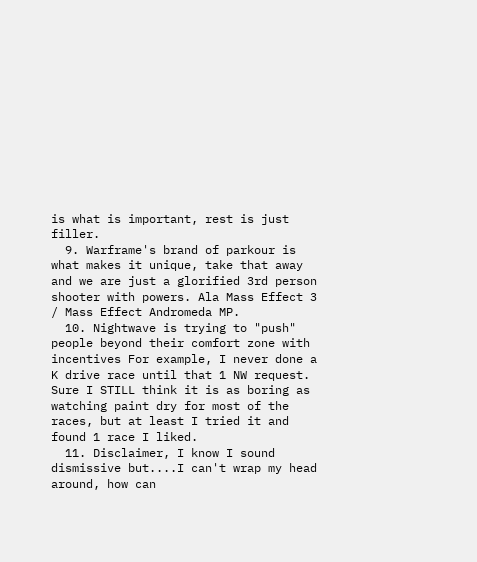is what is important, rest is just filler.
  9. Warframe's brand of parkour is what makes it unique, take that away and we are just a glorified 3rd person shooter with powers. Ala Mass Effect 3 / Mass Effect Andromeda MP.
  10. Nightwave is trying to "push" people beyond their comfort zone with incentives For example, I never done a K drive race until that 1 NW request. Sure I STILL think it is as boring as watching paint dry for most of the races, but at least I tried it and found 1 race I liked.
  11. Disclaimer, I know I sound dismissive but....I can't wrap my head around, how can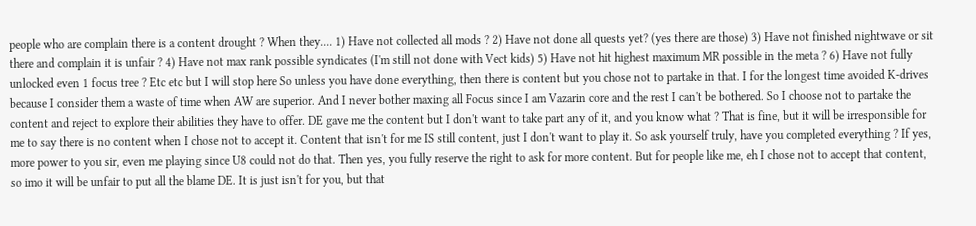people who are complain there is a content drought ? When they.... 1) Have not collected all mods ? 2) Have not done all quests yet? (yes there are those) 3) Have not finished nightwave or sit there and complain it is unfair ? 4) Have not max rank possible syndicates (I'm still not done with Vect kids) 5) Have not hit highest maximum MR possible in the meta ? 6) Have not fully unlocked even 1 focus tree ? Etc etc but I will stop here So unless you have done everything, then there is content but you chose not to partake in that. I for the longest time avoided K-drives because I consider them a waste of time when AW are superior. And I never bother maxing all Focus since I am Vazarin core and the rest I can't be bothered. So I choose not to partake the content and reject to explore their abilities they have to offer. DE gave me the content but I don't want to take part any of it, and you know what ? That is fine, but it will be irresponsible for me to say there is no content when I chose not to accept it. Content that isn't for me IS still content, just I don't want to play it. So ask yourself truly, have you completed everything ? If yes, more power to you sir, even me playing since U8 could not do that. Then yes, you fully reserve the right to ask for more content. But for people like me, eh I chose not to accept that content, so imo it will be unfair to put all the blame DE. It is just isn't for you, but that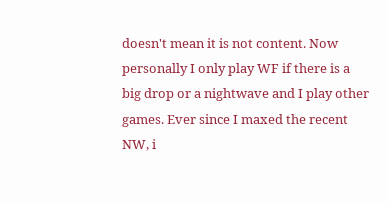doesn't mean it is not content. Now personally I only play WF if there is a big drop or a nightwave and I play other games. Ever since I maxed the recent NW, i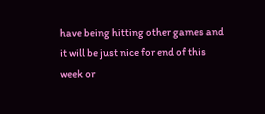have being hitting other games and it will be just nice for end of this week or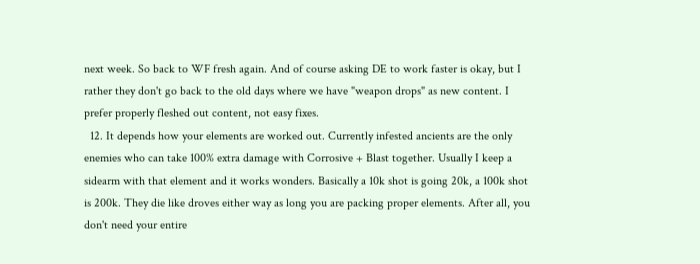next week. So back to WF fresh again. And of course asking DE to work faster is okay, but I rather they don't go back to the old days where we have "weapon drops" as new content. I prefer properly fleshed out content, not easy fixes.
  12. It depends how your elements are worked out. Currently infested ancients are the only enemies who can take 100% extra damage with Corrosive + Blast together. Usually I keep a sidearm with that element and it works wonders. Basically a 10k shot is going 20k, a 100k shot is 200k. They die like droves either way as long you are packing proper elements. After all, you don't need your entire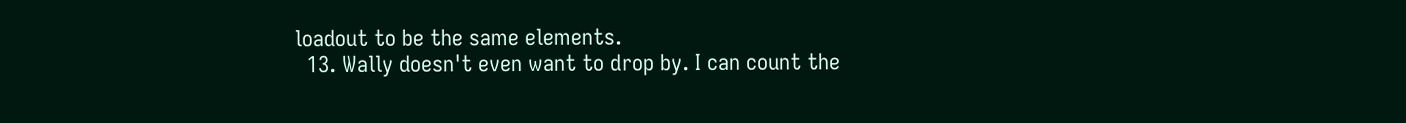loadout to be the same elements.
  13. Wally doesn't even want to drop by. I can count the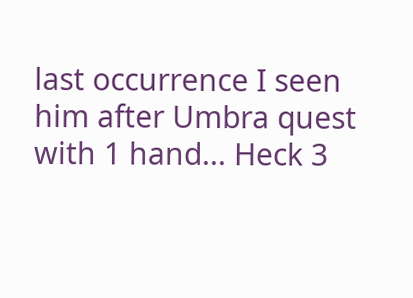last occurrence I seen him after Umbra quest with 1 hand... Heck 3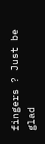fingers ? Just be glad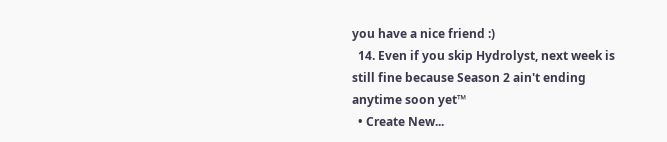you have a nice friend :)
  14. Even if you skip Hydrolyst, next week is still fine because Season 2 ain't ending anytime soon yet™
  • Create New...